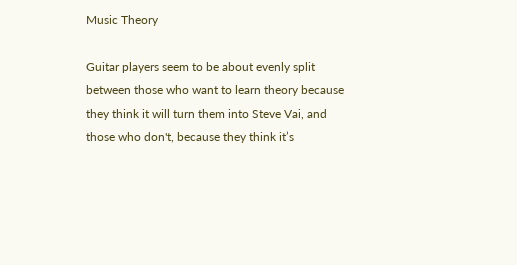Music Theory

Guitar players seem to be about evenly split between those who want to learn theory because they think it will turn them into Steve Vai, and those who don't, because they think it’s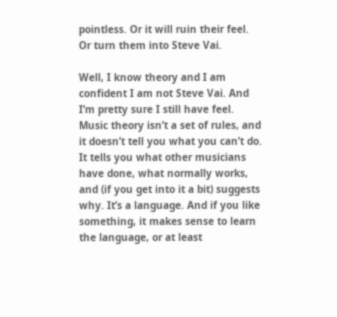pointless. Or it will ruin their feel. Or turn them into Steve Vai.

Well, I know theory and I am confident I am not Steve Vai. And I’m pretty sure I still have feel. Music theory isn’t a set of rules, and it doesn’t tell you what you can’t do. It tells you what other musicians have done, what normally works, and (if you get into it a bit) suggests why. It’s a language. And if you like something, it makes sense to learn the language, or at least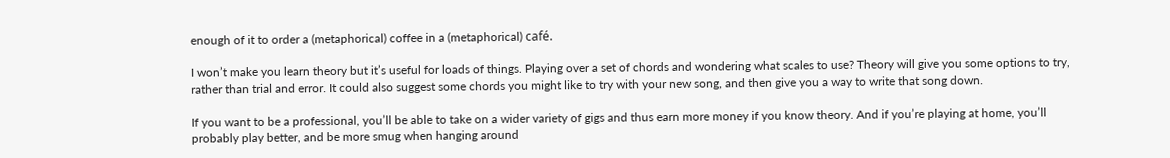enough of it to order a (metaphorical) coffee in a (metaphorical) café.

I won’t make you learn theory but it’s useful for loads of things. Playing over a set of chords and wondering what scales to use? Theory will give you some options to try, rather than trial and error. It could also suggest some chords you might like to try with your new song, and then give you a way to write that song down.

If you want to be a professional, you’ll be able to take on a wider variety of gigs and thus earn more money if you know theory. And if you’re playing at home, you’ll probably play better, and be more smug when hanging around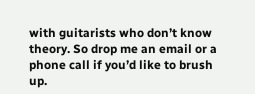with guitarists who don’t know theory. So drop me an email or a phone call if you’d like to brush up.